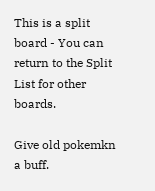This is a split board - You can return to the Split List for other boards.

Give old pokemkn a buff.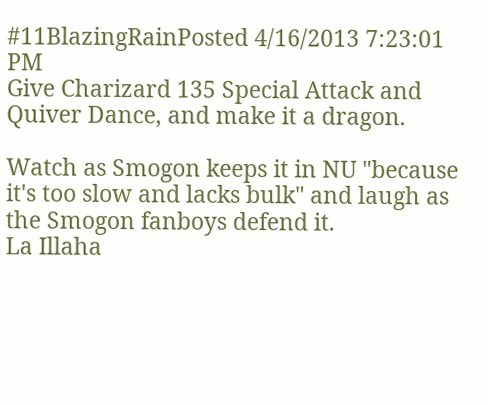#11BlazingRainPosted 4/16/2013 7:23:01 PM
Give Charizard 135 Special Attack and Quiver Dance, and make it a dragon.

Watch as Smogon keeps it in NU "because it's too slow and lacks bulk" and laugh as the Smogon fanboys defend it.
La Illaha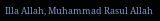Illa Allah, Muhammad Rasul Allah